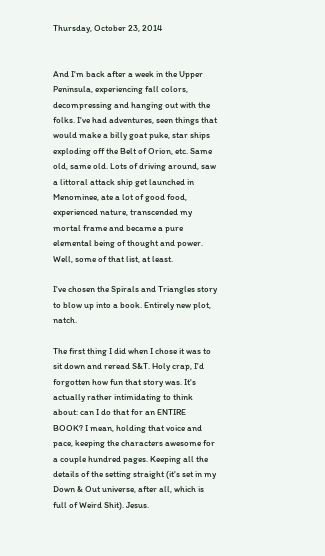Thursday, October 23, 2014


And I'm back after a week in the Upper Peninsula, experiencing fall colors, decompressing and hanging out with the folks. I've had adventures, seen things that would make a billy goat puke, star ships exploding off the Belt of Orion, etc. Same old, same old. Lots of driving around, saw a littoral attack ship get launched in Menominee, ate a lot of good food, experienced nature, transcended my mortal frame and became a pure elemental being of thought and power. Well, some of that list, at least.

I've chosen the Spirals and Triangles story to blow up into a book. Entirely new plot, natch.

The first thing I did when I chose it was to sit down and reread S&T. Holy crap, I'd forgotten how fun that story was. It's actually rather intimidating to think about: can I do that for an ENTIRE BOOK? I mean, holding that voice and pace, keeping the characters awesome for a couple hundred pages. Keeping all the details of the setting straight (it's set in my Down & Out universe, after all, which is full of Weird Shit). Jesus.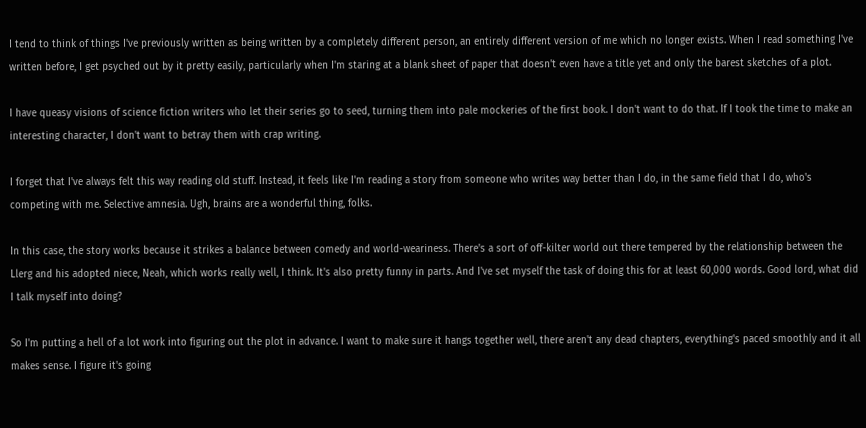I tend to think of things I've previously written as being written by a completely different person, an entirely different version of me which no longer exists. When I read something I've written before, I get psyched out by it pretty easily, particularly when I'm staring at a blank sheet of paper that doesn't even have a title yet and only the barest sketches of a plot.

I have queasy visions of science fiction writers who let their series go to seed, turning them into pale mockeries of the first book. I don't want to do that. If I took the time to make an interesting character, I don't want to betray them with crap writing.

I forget that I've always felt this way reading old stuff. Instead, it feels like I'm reading a story from someone who writes way better than I do, in the same field that I do, who's competing with me. Selective amnesia. Ugh, brains are a wonderful thing, folks.

In this case, the story works because it strikes a balance between comedy and world-weariness. There's a sort of off-kilter world out there tempered by the relationship between the Llerg and his adopted niece, Neah, which works really well, I think. It's also pretty funny in parts. And I've set myself the task of doing this for at least 60,000 words. Good lord, what did I talk myself into doing?

So I'm putting a hell of a lot work into figuring out the plot in advance. I want to make sure it hangs together well, there aren't any dead chapters, everything's paced smoothly and it all makes sense. I figure it's going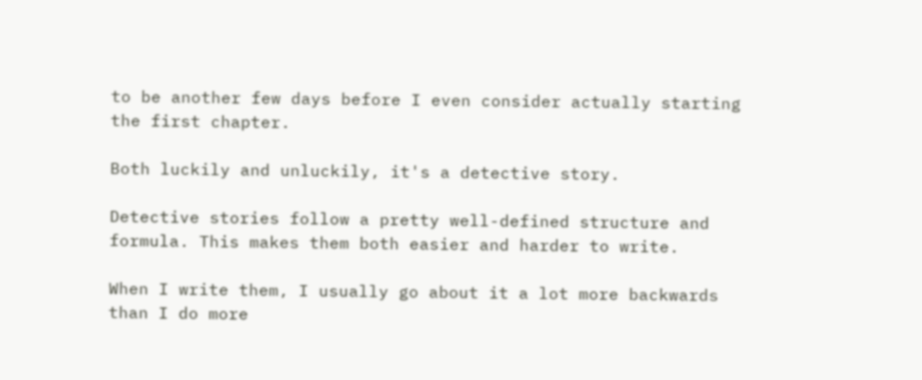to be another few days before I even consider actually starting the first chapter.

Both luckily and unluckily, it's a detective story.

Detective stories follow a pretty well-defined structure and formula. This makes them both easier and harder to write.

When I write them, I usually go about it a lot more backwards than I do more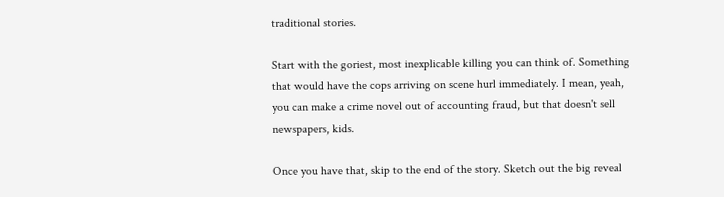traditional stories.

Start with the goriest, most inexplicable killing you can think of. Something that would have the cops arriving on scene hurl immediately. I mean, yeah, you can make a crime novel out of accounting fraud, but that doesn't sell newspapers, kids.

Once you have that, skip to the end of the story. Sketch out the big reveal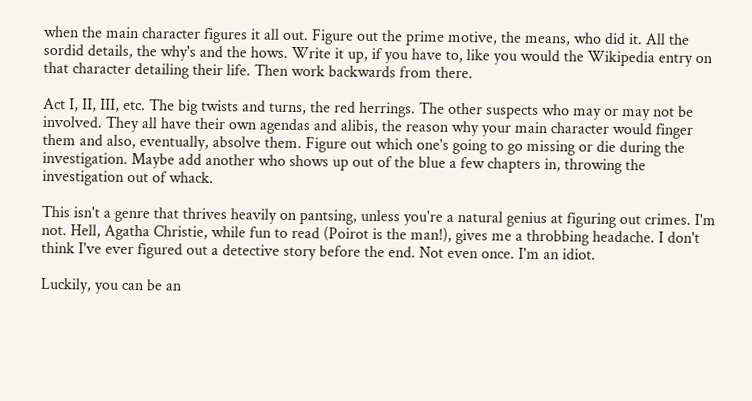when the main character figures it all out. Figure out the prime motive, the means, who did it. All the sordid details, the why's and the hows. Write it up, if you have to, like you would the Wikipedia entry on that character detailing their life. Then work backwards from there.

Act I, II, III, etc. The big twists and turns, the red herrings. The other suspects who may or may not be involved. They all have their own agendas and alibis, the reason why your main character would finger them and also, eventually, absolve them. Figure out which one's going to go missing or die during the investigation. Maybe add another who shows up out of the blue a few chapters in, throwing the investigation out of whack.

This isn't a genre that thrives heavily on pantsing, unless you're a natural genius at figuring out crimes. I'm not. Hell, Agatha Christie, while fun to read (Poirot is the man!), gives me a throbbing headache. I don't think I've ever figured out a detective story before the end. Not even once. I'm an idiot.

Luckily, you can be an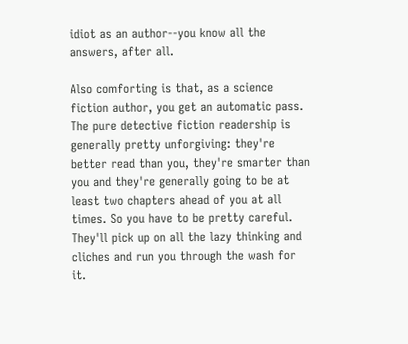idiot as an author--you know all the answers, after all.

Also comforting is that, as a science fiction author, you get an automatic pass. The pure detective fiction readership is generally pretty unforgiving: they're better read than you, they're smarter than you and they're generally going to be at least two chapters ahead of you at all times. So you have to be pretty careful. They'll pick up on all the lazy thinking and cliches and run you through the wash for it.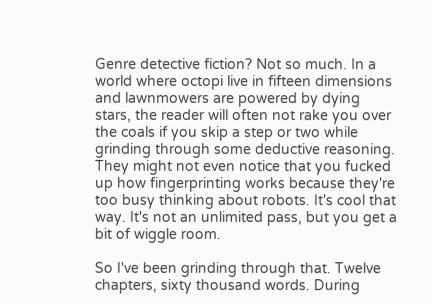Genre detective fiction? Not so much. In a world where octopi live in fifteen dimensions and lawnmowers are powered by dying stars, the reader will often not rake you over the coals if you skip a step or two while grinding through some deductive reasoning. They might not even notice that you fucked up how fingerprinting works because they're too busy thinking about robots. It's cool that way. It's not an unlimited pass, but you get a bit of wiggle room.

So I've been grinding through that. Twelve chapters, sixty thousand words. During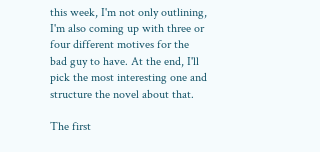this week, I'm not only outlining, I'm also coming up with three or four different motives for the bad guy to have. At the end, I'll pick the most interesting one and structure the novel about that.

The first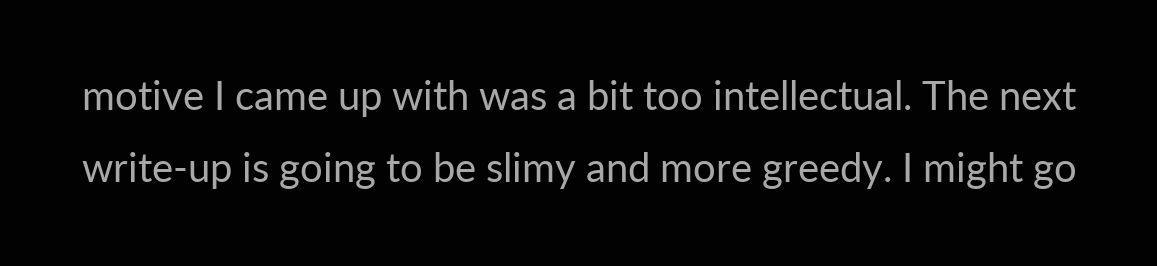motive I came up with was a bit too intellectual. The next write-up is going to be slimy and more greedy. I might go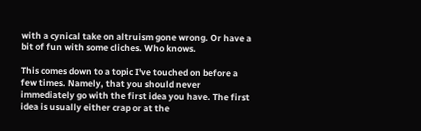with a cynical take on altruism gone wrong. Or have a bit of fun with some cliches. Who knows.

This comes down to a topic I've touched on before a few times. Namely, that you should never immediately go with the first idea you have. The first idea is usually either crap or at the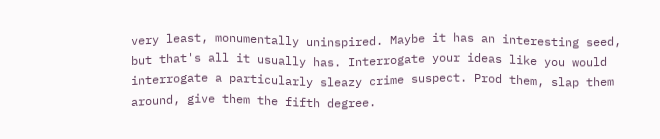very least, monumentally uninspired. Maybe it has an interesting seed, but that's all it usually has. Interrogate your ideas like you would interrogate a particularly sleazy crime suspect. Prod them, slap them around, give them the fifth degree.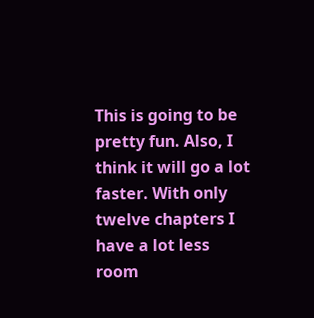This is going to be pretty fun. Also, I think it will go a lot faster. With only twelve chapters I have a lot less room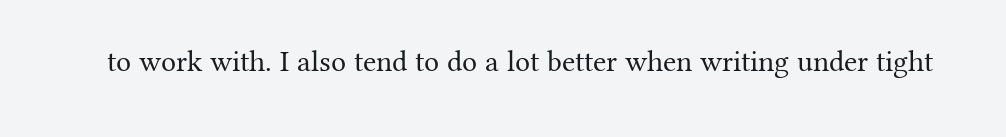to work with. I also tend to do a lot better when writing under tight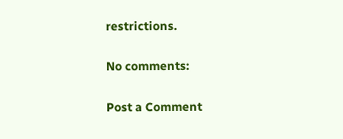restrictions.

No comments:

Post a Comment